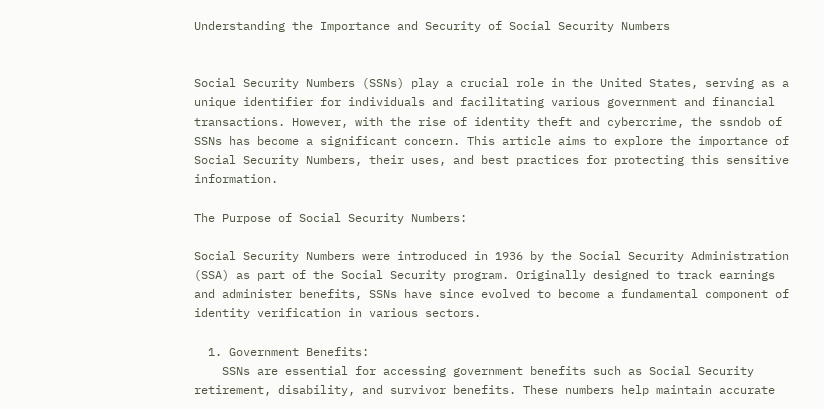Understanding the Importance and Security of Social Security Numbers


Social Security Numbers (SSNs) play a crucial role in the United States, serving as a unique identifier for individuals and facilitating various government and financial transactions. However, with the rise of identity theft and cybercrime, the ssndob of SSNs has become a significant concern. This article aims to explore the importance of Social Security Numbers, their uses, and best practices for protecting this sensitive information.

The Purpose of Social Security Numbers:

Social Security Numbers were introduced in 1936 by the Social Security Administration (SSA) as part of the Social Security program. Originally designed to track earnings and administer benefits, SSNs have since evolved to become a fundamental component of identity verification in various sectors.

  1. Government Benefits:
    SSNs are essential for accessing government benefits such as Social Security retirement, disability, and survivor benefits. These numbers help maintain accurate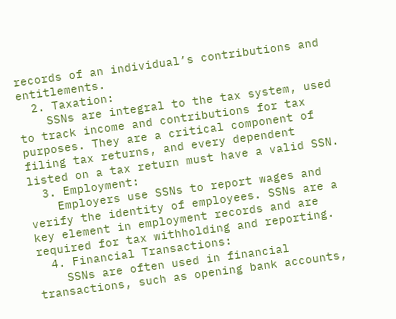records of an individual’s contributions and entitlements.
  2. Taxation:
    SSNs are integral to the tax system, used to track income and contributions for tax purposes. They are a critical component of filing tax returns, and every dependent listed on a tax return must have a valid SSN.
  3. Employment:
    Employers use SSNs to report wages and verify the identity of employees. SSNs are a key element in employment records and are required for tax withholding and reporting.
  4. Financial Transactions:
    SSNs are often used in financial transactions, such as opening bank accounts,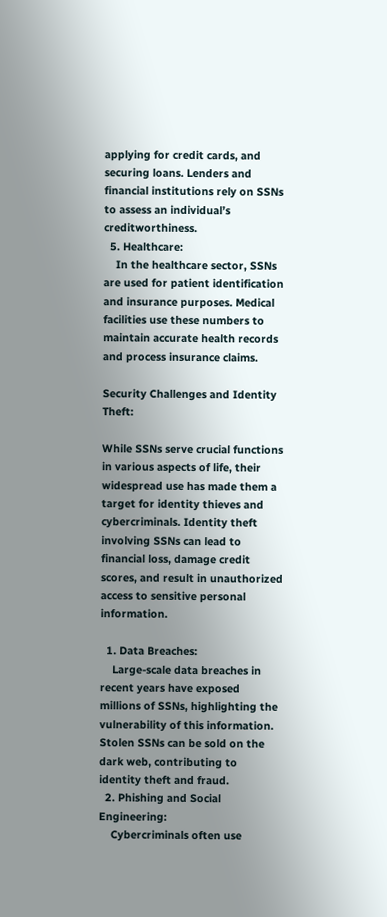applying for credit cards, and securing loans. Lenders and financial institutions rely on SSNs to assess an individual’s creditworthiness.
  5. Healthcare:
    In the healthcare sector, SSNs are used for patient identification and insurance purposes. Medical facilities use these numbers to maintain accurate health records and process insurance claims.

Security Challenges and Identity Theft:

While SSNs serve crucial functions in various aspects of life, their widespread use has made them a target for identity thieves and cybercriminals. Identity theft involving SSNs can lead to financial loss, damage credit scores, and result in unauthorized access to sensitive personal information.

  1. Data Breaches:
    Large-scale data breaches in recent years have exposed millions of SSNs, highlighting the vulnerability of this information. Stolen SSNs can be sold on the dark web, contributing to identity theft and fraud.
  2. Phishing and Social Engineering:
    Cybercriminals often use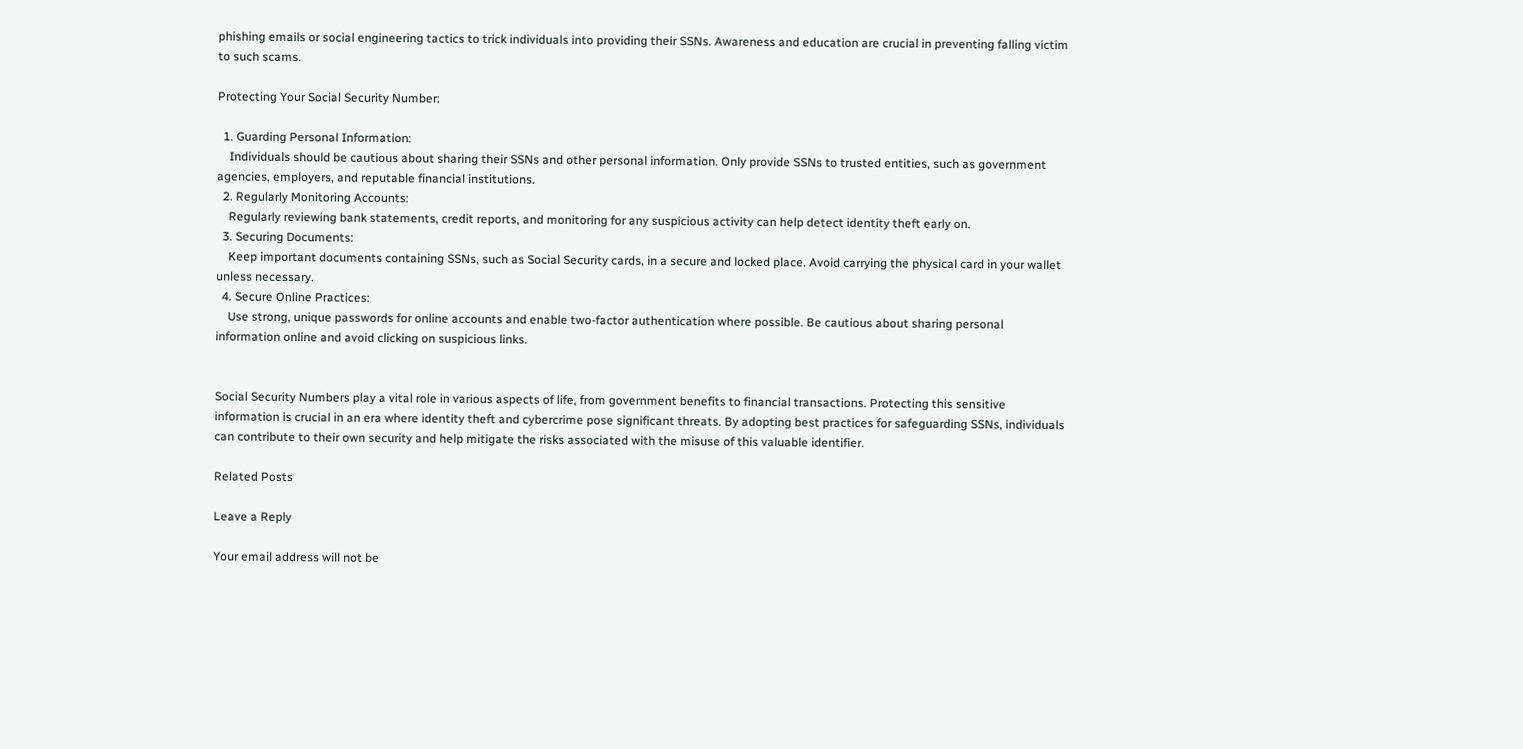phishing emails or social engineering tactics to trick individuals into providing their SSNs. Awareness and education are crucial in preventing falling victim to such scams.

Protecting Your Social Security Number:

  1. Guarding Personal Information:
    Individuals should be cautious about sharing their SSNs and other personal information. Only provide SSNs to trusted entities, such as government agencies, employers, and reputable financial institutions.
  2. Regularly Monitoring Accounts:
    Regularly reviewing bank statements, credit reports, and monitoring for any suspicious activity can help detect identity theft early on.
  3. Securing Documents:
    Keep important documents containing SSNs, such as Social Security cards, in a secure and locked place. Avoid carrying the physical card in your wallet unless necessary.
  4. Secure Online Practices:
    Use strong, unique passwords for online accounts and enable two-factor authentication where possible. Be cautious about sharing personal information online and avoid clicking on suspicious links.


Social Security Numbers play a vital role in various aspects of life, from government benefits to financial transactions. Protecting this sensitive information is crucial in an era where identity theft and cybercrime pose significant threats. By adopting best practices for safeguarding SSNs, individuals can contribute to their own security and help mitigate the risks associated with the misuse of this valuable identifier.

Related Posts

Leave a Reply

Your email address will not be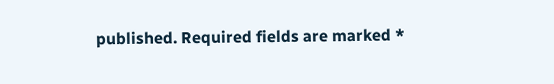published. Required fields are marked *